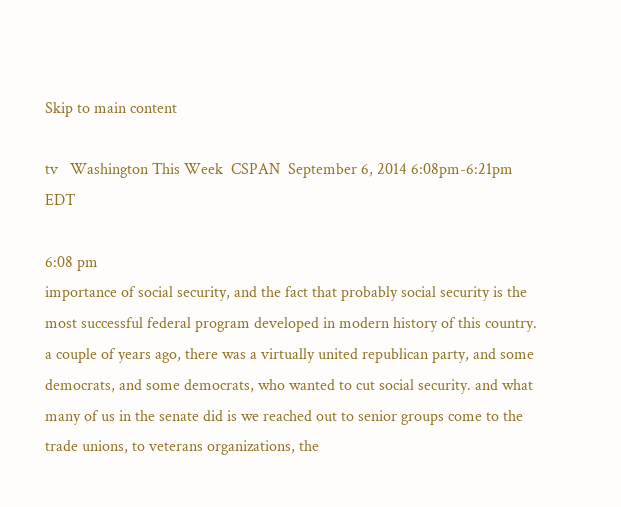Skip to main content

tv   Washington This Week  CSPAN  September 6, 2014 6:08pm-6:21pm EDT

6:08 pm
importance of social security, and the fact that probably social security is the most successful federal program developed in modern history of this country. a couple of years ago, there was a virtually united republican party, and some democrats, and some democrats, who wanted to cut social security. and what many of us in the senate did is we reached out to senior groups come to the trade unions, to veterans organizations, the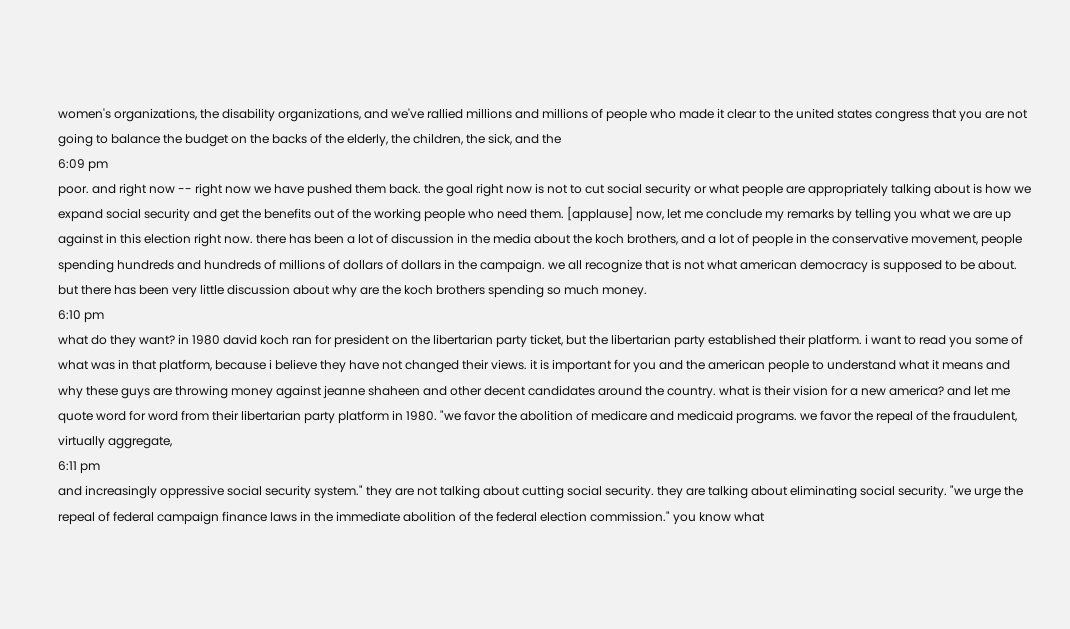women's organizations, the disability organizations, and we've rallied millions and millions of people who made it clear to the united states congress that you are not going to balance the budget on the backs of the elderly, the children, the sick, and the
6:09 pm
poor. and right now -- right now we have pushed them back. the goal right now is not to cut social security or what people are appropriately talking about is how we expand social security and get the benefits out of the working people who need them. [applause] now, let me conclude my remarks by telling you what we are up against in this election right now. there has been a lot of discussion in the media about the koch brothers, and a lot of people in the conservative movement, people spending hundreds and hundreds of millions of dollars of dollars in the campaign. we all recognize that is not what american democracy is supposed to be about. but there has been very little discussion about why are the koch brothers spending so much money.
6:10 pm
what do they want? in 1980 david koch ran for president on the libertarian party ticket, but the libertarian party established their platform. i want to read you some of what was in that platform, because i believe they have not changed their views. it is important for you and the american people to understand what it means and why these guys are throwing money against jeanne shaheen and other decent candidates around the country. what is their vision for a new america? and let me quote word for word from their libertarian party platform in 1980. "we favor the abolition of medicare and medicaid programs. we favor the repeal of the fraudulent, virtually aggregate,
6:11 pm
and increasingly oppressive social security system." they are not talking about cutting social security. they are talking about eliminating social security. "we urge the repeal of federal campaign finance laws in the immediate abolition of the federal election commission." you know what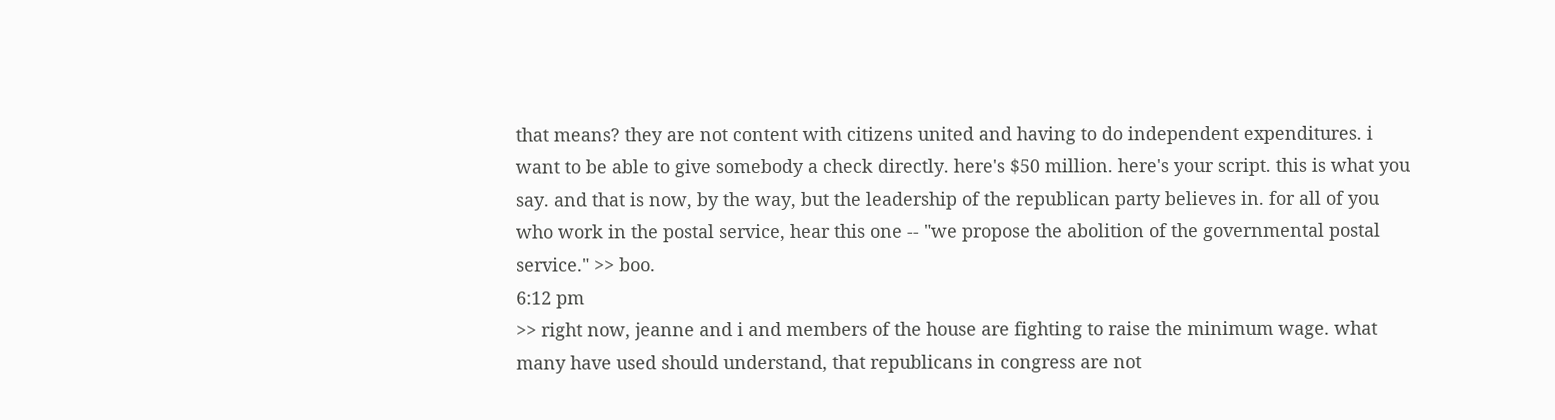that means? they are not content with citizens united and having to do independent expenditures. i want to be able to give somebody a check directly. here's $50 million. here's your script. this is what you say. and that is now, by the way, but the leadership of the republican party believes in. for all of you who work in the postal service, hear this one -- "we propose the abolition of the governmental postal service." >> boo.
6:12 pm
>> right now, jeanne and i and members of the house are fighting to raise the minimum wage. what many have used should understand, that republicans in congress are not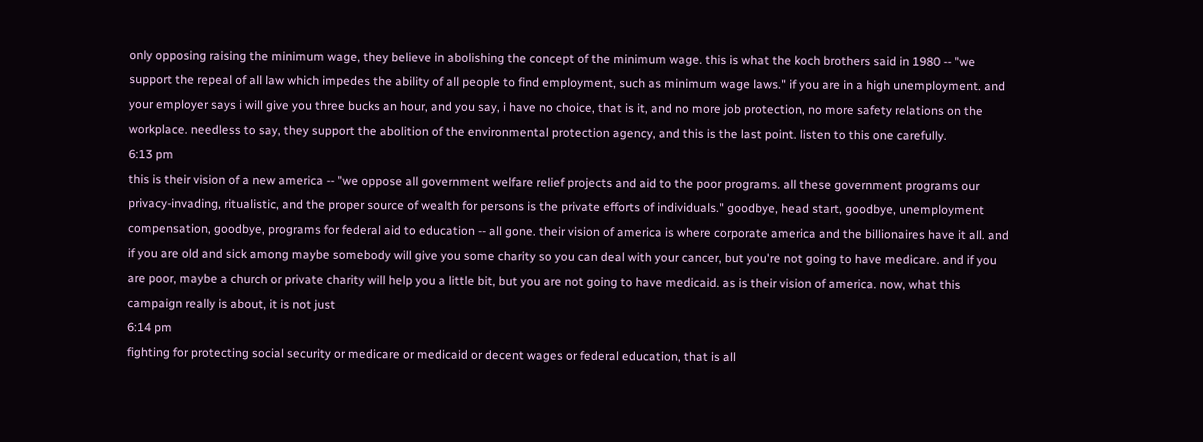only opposing raising the minimum wage, they believe in abolishing the concept of the minimum wage. this is what the koch brothers said in 1980 -- "we support the repeal of all law which impedes the ability of all people to find employment, such as minimum wage laws." if you are in a high unemployment. and your employer says i will give you three bucks an hour, and you say, i have no choice, that is it, and no more job protection, no more safety relations on the workplace. needless to say, they support the abolition of the environmental protection agency, and this is the last point. listen to this one carefully.
6:13 pm
this is their vision of a new america -- "we oppose all government welfare relief projects and aid to the poor programs. all these government programs our privacy-invading, ritualistic, and the proper source of wealth for persons is the private efforts of individuals." goodbye, head start, goodbye, unemployment compensation, goodbye, programs for federal aid to education -- all gone. their vision of america is where corporate america and the billionaires have it all. and if you are old and sick among maybe somebody will give you some charity so you can deal with your cancer, but you're not going to have medicare. and if you are poor, maybe a church or private charity will help you a little bit, but you are not going to have medicaid. as is their vision of america. now, what this campaign really is about, it is not just
6:14 pm
fighting for protecting social security or medicare or medicaid or decent wages or federal education, that is all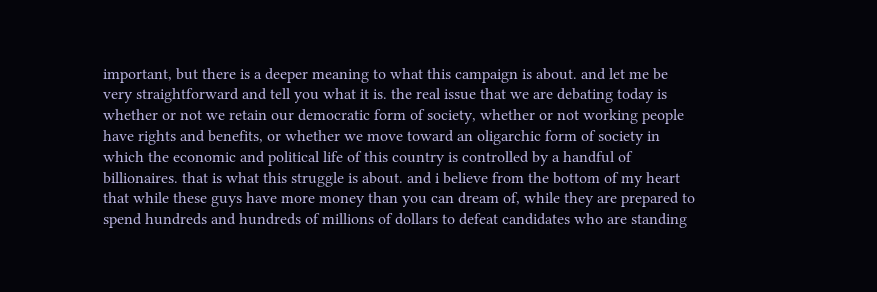important, but there is a deeper meaning to what this campaign is about. and let me be very straightforward and tell you what it is. the real issue that we are debating today is whether or not we retain our democratic form of society, whether or not working people have rights and benefits, or whether we move toward an oligarchic form of society in which the economic and political life of this country is controlled by a handful of billionaires. that is what this struggle is about. and i believe from the bottom of my heart that while these guys have more money than you can dream of, while they are prepared to spend hundreds and hundreds of millions of dollars to defeat candidates who are standing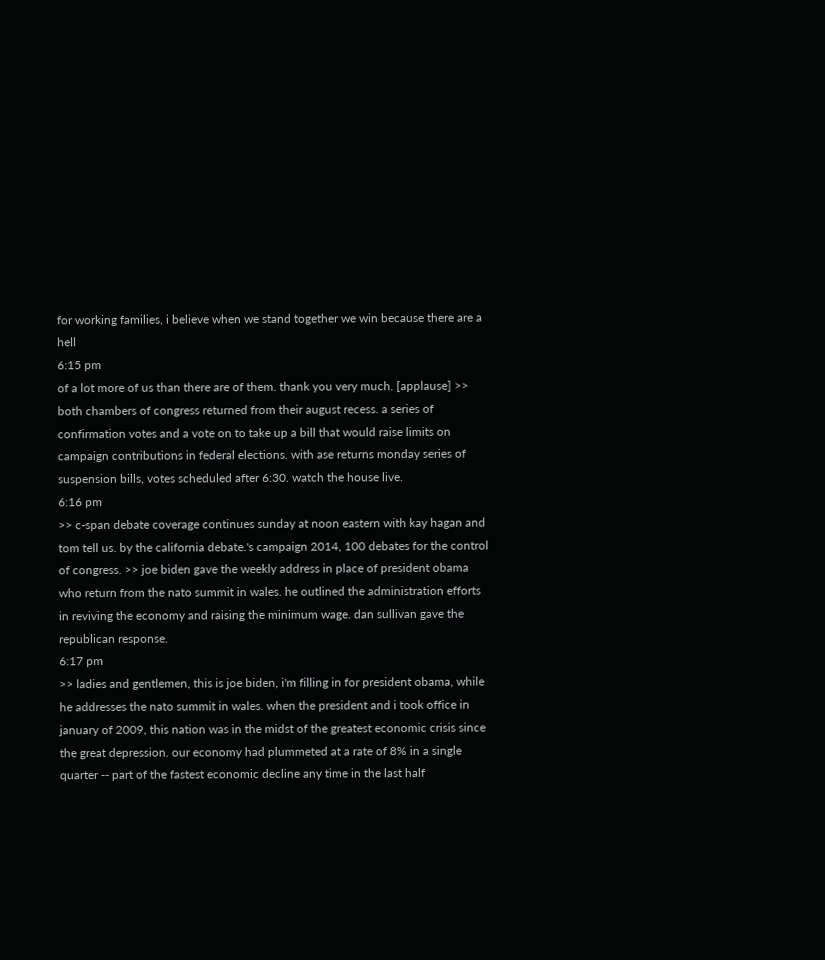for working families, i believe when we stand together we win because there are a hell
6:15 pm
of a lot more of us than there are of them. thank you very much. [applause] >> both chambers of congress returned from their august recess. a series of confirmation votes and a vote on to take up a bill that would raise limits on campaign contributions in federal elections. with ase returns monday series of suspension bills, votes scheduled after 6:30. watch the house live.
6:16 pm
>> c-span debate coverage continues sunday at noon eastern with kay hagan and tom tell us. by the california debate.'s campaign 2014, 100 debates for the control of congress. >> joe biden gave the weekly address in place of president obama who return from the nato summit in wales. he outlined the administration efforts in reviving the economy and raising the minimum wage. dan sullivan gave the republican response.
6:17 pm
>> ladies and gentlemen, this is joe biden, i'm filling in for president obama, while he addresses the nato summit in wales. when the president and i took office in january of 2009, this nation was in the midst of the greatest economic crisis since the great depression. our economy had plummeted at a rate of 8% in a single quarter -- part of the fastest economic decline any time in the last half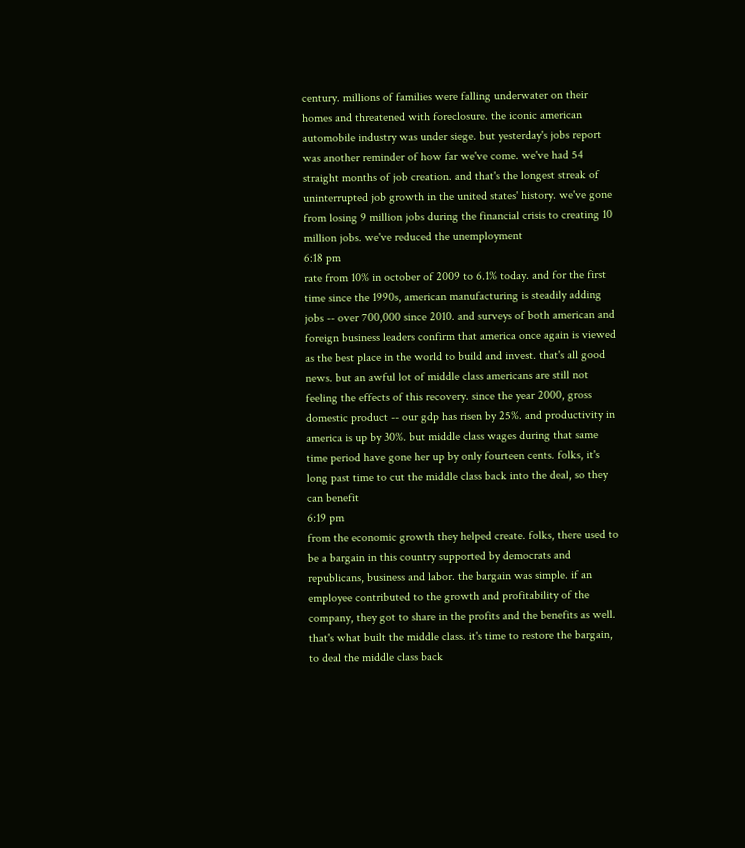century. millions of families were falling underwater on their homes and threatened with foreclosure. the iconic american automobile industry was under siege. but yesterday's jobs report was another reminder of how far we've come. we've had 54 straight months of job creation. and that's the longest streak of uninterrupted job growth in the united states' history. we've gone from losing 9 million jobs during the financial crisis to creating 10 million jobs. we've reduced the unemployment
6:18 pm
rate from 10% in october of 2009 to 6.1% today. and for the first time since the 1990s, american manufacturing is steadily adding jobs -- over 700,000 since 2010. and surveys of both american and foreign business leaders confirm that america once again is viewed as the best place in the world to build and invest. that's all good news. but an awful lot of middle class americans are still not feeling the effects of this recovery. since the year 2000, gross domestic product -- our gdp has risen by 25%. and productivity in america is up by 30%. but middle class wages during that same time period have gone her up by only fourteen cents. folks, it's long past time to cut the middle class back into the deal, so they can benefit
6:19 pm
from the economic growth they helped create. folks, there used to be a bargain in this country supported by democrats and republicans, business and labor. the bargain was simple. if an employee contributed to the growth and profitability of the company, they got to share in the profits and the benefits as well. that's what built the middle class. it's time to restore the bargain, to deal the middle class back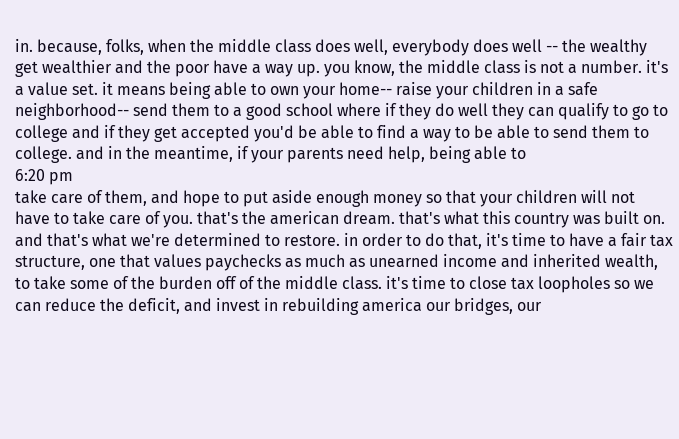in. because, folks, when the middle class does well, everybody does well -- the wealthy get wealthier and the poor have a way up. you know, the middle class is not a number. it's a value set. it means being able to own your home-- raise your children in a safe neighborhood-- send them to a good school where if they do well they can qualify to go to college and if they get accepted you'd be able to find a way to be able to send them to college. and in the meantime, if your parents need help, being able to
6:20 pm
take care of them, and hope to put aside enough money so that your children will not have to take care of you. that's the american dream. that's what this country was built on. and that's what we're determined to restore. in order to do that, it's time to have a fair tax structure, one that values paychecks as much as unearned income and inherited wealth, to take some of the burden off of the middle class. it's time to close tax loopholes so we can reduce the deficit, and invest in rebuilding america our bridges, our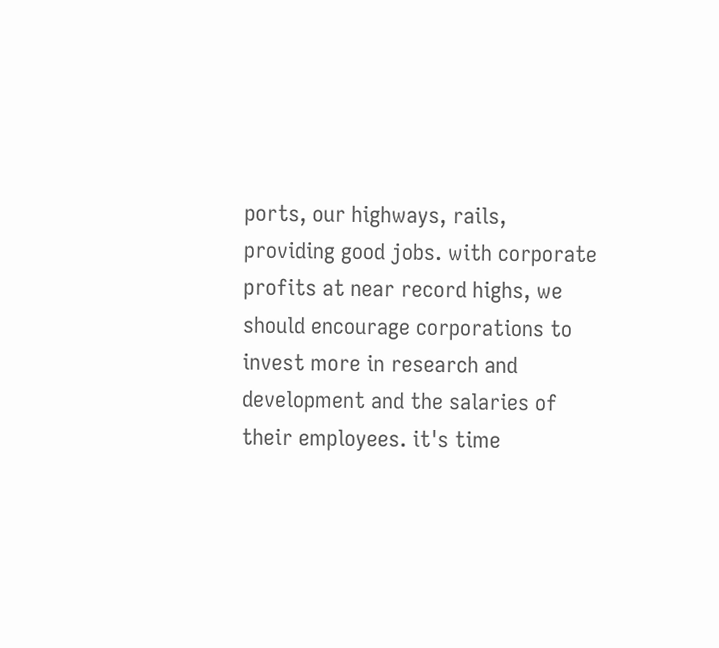ports, our highways, rails, providing good jobs. with corporate profits at near record highs, we should encourage corporations to invest more in research and development and the salaries of their employees. it's time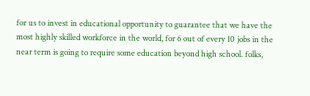for us to invest in educational opportunity to guarantee that we have the most highly skilled workforce in the world, for 6 out of every 10 jobs in the near term is going to require some education beyond high school. folks,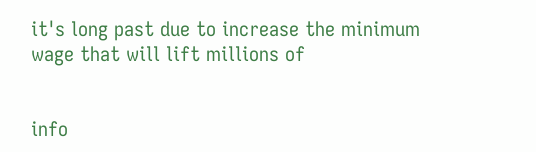it's long past due to increase the minimum wage that will lift millions of


info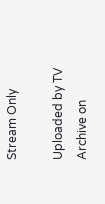Stream Only

Uploaded by TV Archive on